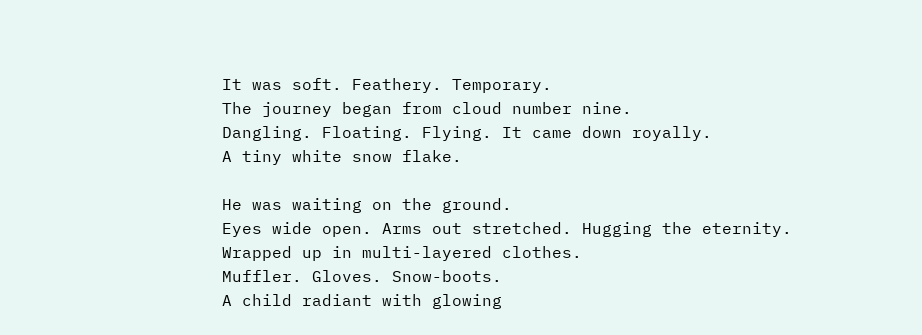It was soft. Feathery. Temporary.
The journey began from cloud number nine.
Dangling. Floating. Flying. It came down royally.
A tiny white snow flake.

He was waiting on the ground.
Eyes wide open. Arms out stretched. Hugging the eternity.
Wrapped up in multi-layered clothes.
Muffler. Gloves. Snow-boots.
A child radiant with glowing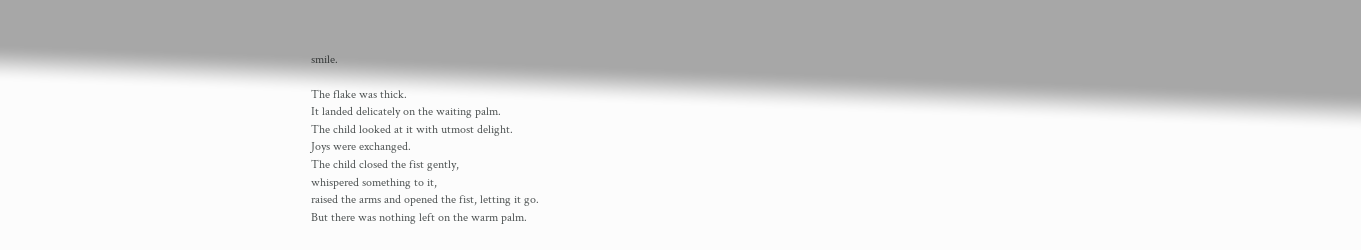smile.

The flake was thick.
It landed delicately on the waiting palm.
The child looked at it with utmost delight.
Joys were exchanged.
The child closed the fist gently,
whispered something to it,
raised the arms and opened the fist, letting it go.
But there was nothing left on the warm palm.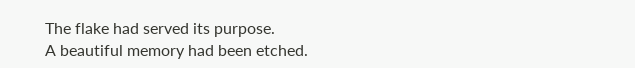The flake had served its purpose.
A beautiful memory had been etched.